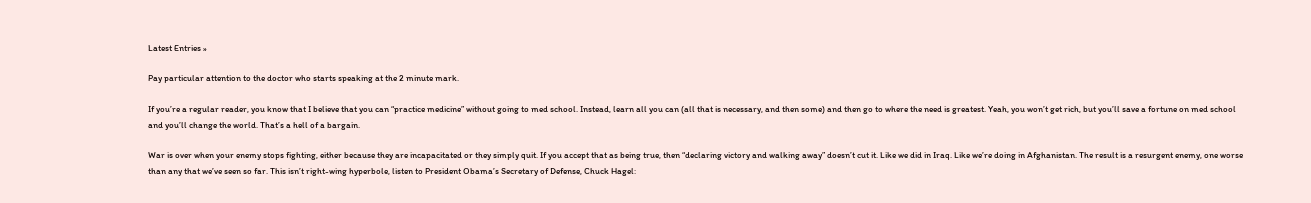Latest Entries »

Pay particular attention to the doctor who starts speaking at the 2 minute mark.

If you’re a regular reader, you know that I believe that you can “practice medicine” without going to med school. Instead, learn all you can (all that is necessary, and then some) and then go to where the need is greatest. Yeah, you won’t get rich, but you’ll save a fortune on med school and you’ll change the world. That’s a hell of a bargain.

War is over when your enemy stops fighting, either because they are incapacitated or they simply quit. If you accept that as being true, then “declaring victory and walking away” doesn’t cut it. Like we did in Iraq. Like we’re doing in Afghanistan. The result is a resurgent enemy, one worse than any that we’ve seen so far. This isn’t right-wing hyperbole, listen to President Obama’s Secretary of Defense, Chuck Hagel: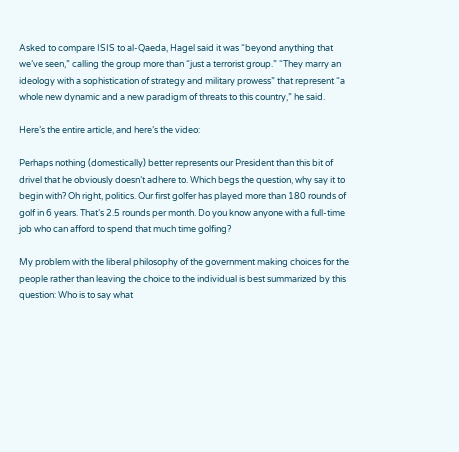Asked to compare ISIS to al-Qaeda, Hagel said it was “beyond anything that we’ve seen,” calling the group more than “just a terrorist group.” “They marry an ideology with a sophistication of strategy and military prowess” that represent “a whole new dynamic and a new paradigm of threats to this country,” he said.

Here’s the entire article, and here’s the video:

Perhaps nothing (domestically) better represents our President than this bit of drivel that he obviously doesn’t adhere to. Which begs the question, why say it to begin with? Oh right, politics. Our first golfer has played more than 180 rounds of golf in 6 years. That’s 2.5 rounds per month. Do you know anyone with a full-time job who can afford to spend that much time golfing?

My problem with the liberal philosophy of the government making choices for the people rather than leaving the choice to the individual is best summarized by this question: Who is to say what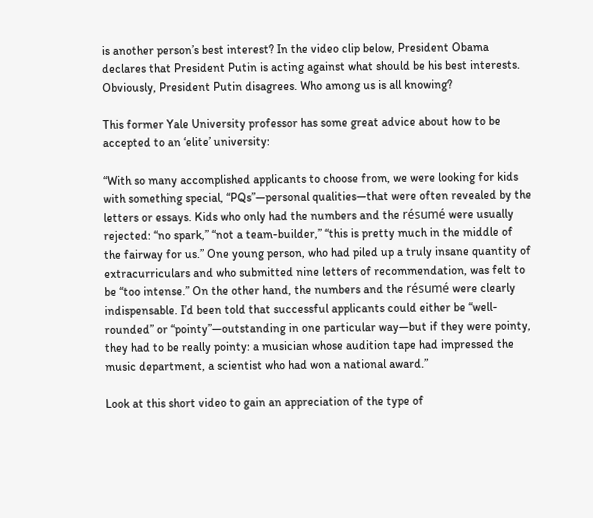is another person’s best interest? In the video clip below, President Obama declares that President Putin is acting against what should be his best interests. Obviously, President Putin disagrees. Who among us is all knowing?

This former Yale University professor has some great advice about how to be accepted to an ‘elite’ university:

“With so many accomplished applicants to choose from, we were looking for kids with something special, “PQs”—personal qualities—that were often revealed by the letters or essays. Kids who only had the numbers and the résumé were usually rejected: “no spark,” “not a team-builder,” “this is pretty much in the middle of the fairway for us.” One young person, who had piled up a truly insane quantity of extracurriculars and who submitted nine letters of recommendation, was felt to be “too intense.” On the other hand, the numbers and the résumé were clearly indispensable. I’d been told that successful applicants could either be “well-rounded” or “pointy”—outstanding in one particular way—but if they were pointy, they had to be really pointy: a musician whose audition tape had impressed the music department, a scientist who had won a national award.”

Look at this short video to gain an appreciation of the type of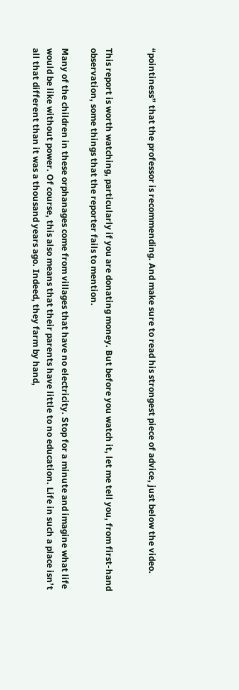“pointiness” that the professor is recommending. And make sure to read his strongest piece of advice, just below the video.


This report is worth watching, particularly if you are donating money. But before you watch it, let me tell you, from first-hand observation, some things that the reporter fails to mention.

Many of the children in these orphanages come from villages that have no electricity. Stop for a minute and imagine what life would be like without power. Of course, this also means that their parents have little to no education. Life in such a place isn’t all that different than it was a thousand years ago. Indeed, they farm by hand,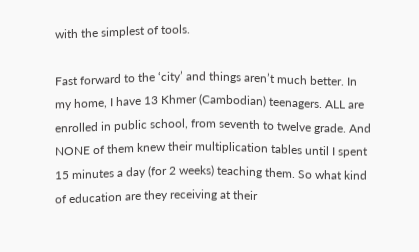with the simplest of tools.

Fast forward to the ‘city’ and things aren’t much better. In my home, I have 13 Khmer (Cambodian) teenagers. ALL are enrolled in public school, from seventh to twelve grade. And NONE of them knew their multiplication tables until I spent 15 minutes a day (for 2 weeks) teaching them. So what kind of education are they receiving at their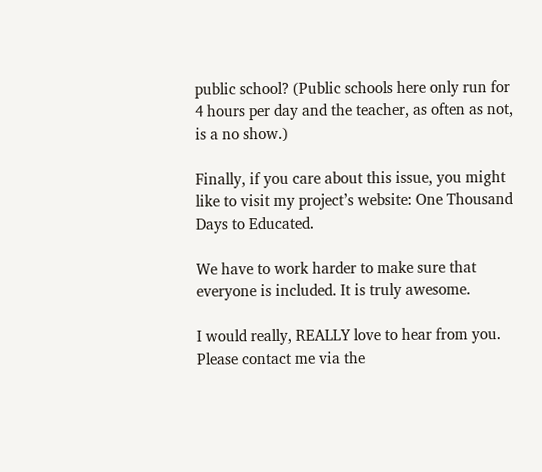public school? (Public schools here only run for 4 hours per day and the teacher, as often as not, is a no show.)

Finally, if you care about this issue, you might like to visit my project’s website: One Thousand Days to Educated.

We have to work harder to make sure that everyone is included. It is truly awesome.

I would really, REALLY love to hear from you. Please contact me via the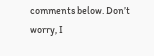comments below. Don’t worry, I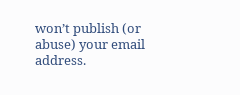won’t publish (or abuse) your email address.